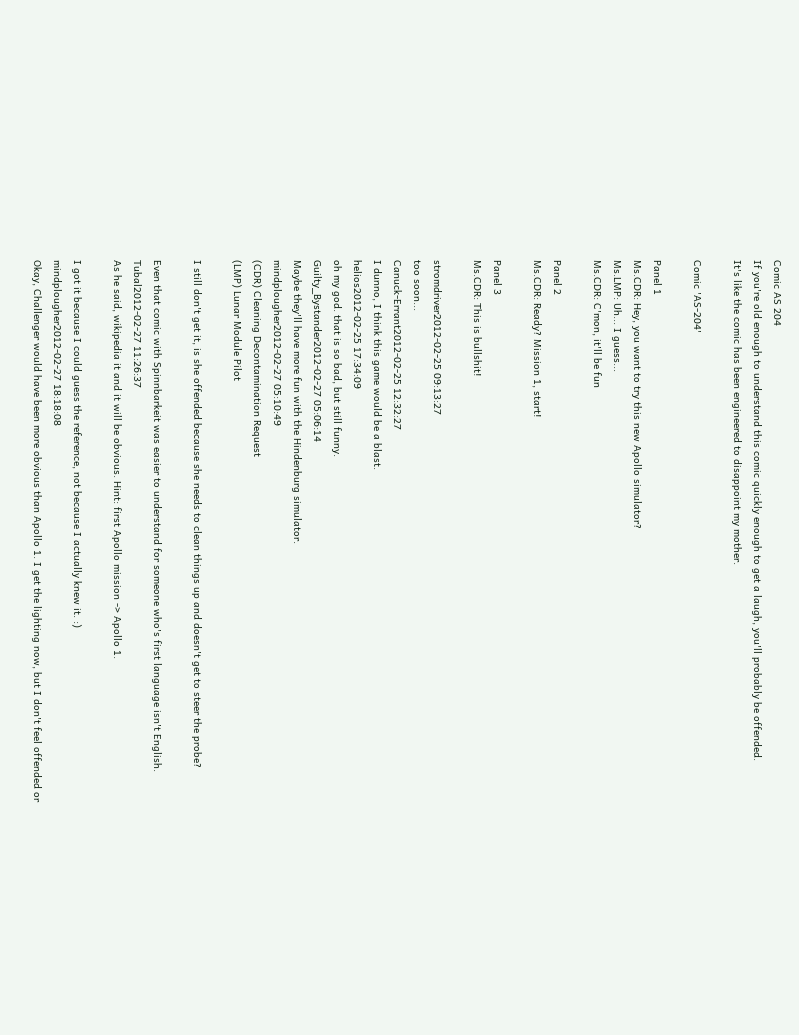Comic AS 204
If you're old enough to understand this comic quickly enough to get a laugh, you'll probably be offended.
It's like the comic has been engineered to disappoint my mother.

Comic 'AS-204'

Panel 1
Ms.CDR: Hey, you want to try this new Apollo simulator?
Ms.LMP: Uh... I guess...
Ms.CDR: C'mon, it'll be fun

Panel 2
Ms.CDR: Ready? Mission 1, start!

Panel 3
Ms.CDR: This is bullshit!

stromdriver2012-02-25 09:13:27
too soon...
Canuck-Errant2012-02-25 12:32:27
I dunno, I think this game would be a blast.
helios2012-02-25 17:34:09
oh my god. that is so bad, but still funny.
Guilty_Bystander2012-02-27 05:06:14
Maybe they'll have more fun with the Hindenburg simulator.
mindplougher2012-02-27 05:10:49
(CDR) Cleaning Decontamination Request
(LMP) Lunar Module Pilot

I still don't get it, is she offended because she needs to clean things up and doesn't get to steer the probe?

Even that comic with Spinnbarkeit was easier to understand for someone who's first language isn't English.
Tubal2012-02-27 11:26:37
As he said, wikipedia it and it will be obvious. Hint: first Apollo mission -> Apollo 1.

I got it because I could guess the reference, not because I actually knew it. :)
mindplougher2012-02-27 18:18:08
Okay, Challenger would have been more obvious than Apollo 1. I get the lighting now, but I don't feel offended or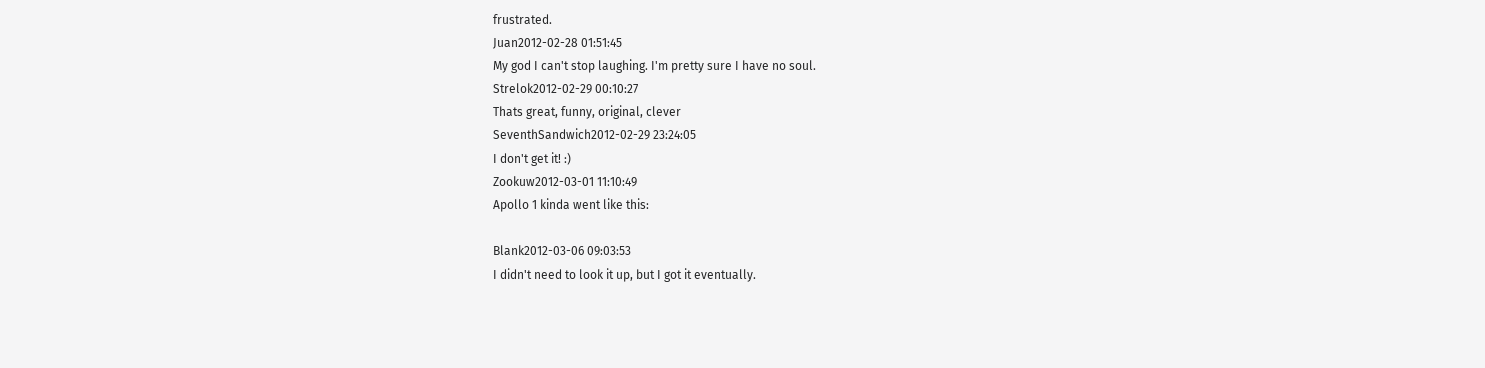frustrated.
Juan2012-02-28 01:51:45
My god I can't stop laughing. I'm pretty sure I have no soul.
Strelok2012-02-29 00:10:27
Thats great, funny, original, clever
SeventhSandwich2012-02-29 23:24:05
I don't get it! :)
Zookuw2012-03-01 11:10:49
Apollo 1 kinda went like this:

Blank2012-03-06 09:03:53
I didn't need to look it up, but I got it eventually.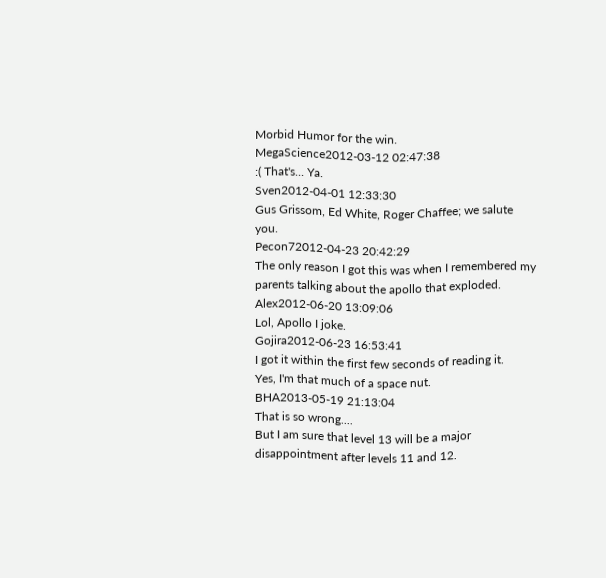Morbid Humor for the win.
MegaScience2012-03-12 02:47:38
:( That's... Ya.
Sven2012-04-01 12:33:30
Gus Grissom, Ed White, Roger Chaffee; we salute you.
Pecon72012-04-23 20:42:29
The only reason I got this was when I remembered my parents talking about the apollo that exploded.
Alex2012-06-20 13:09:06
Lol, Apollo I joke.
Gojira2012-06-23 16:53:41
I got it within the first few seconds of reading it.
Yes, I'm that much of a space nut.
BHA2013-05-19 21:13:04
That is so wrong....
But I am sure that level 13 will be a major disappointment after levels 11 and 12.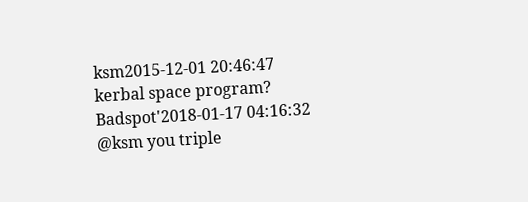ksm2015-12-01 20:46:47
kerbal space program?
Badspot'2018-01-17 04:16:32
@ksm you triple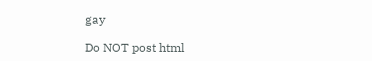gay

Do NOT post html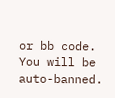or bb code. You will be auto-banned.